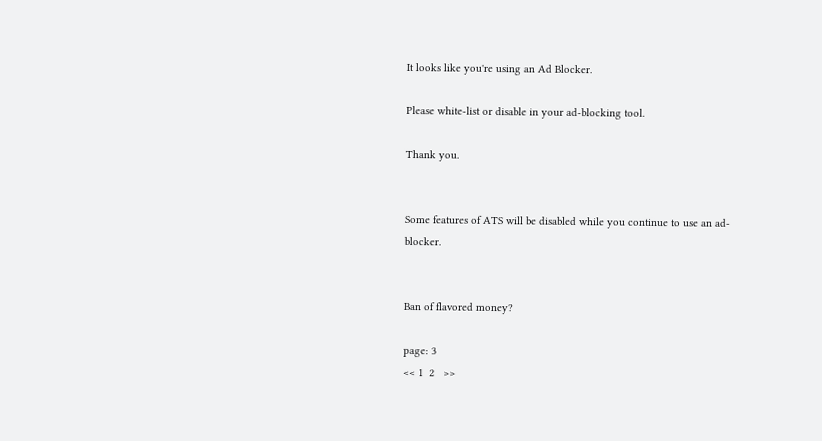It looks like you're using an Ad Blocker.

Please white-list or disable in your ad-blocking tool.

Thank you.


Some features of ATS will be disabled while you continue to use an ad-blocker.


Ban of flavored money?

page: 3
<< 1  2   >>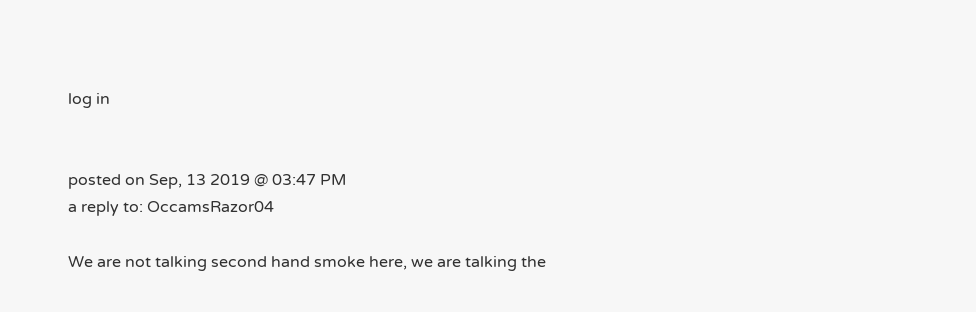log in


posted on Sep, 13 2019 @ 03:47 PM
a reply to: OccamsRazor04

We are not talking second hand smoke here, we are talking the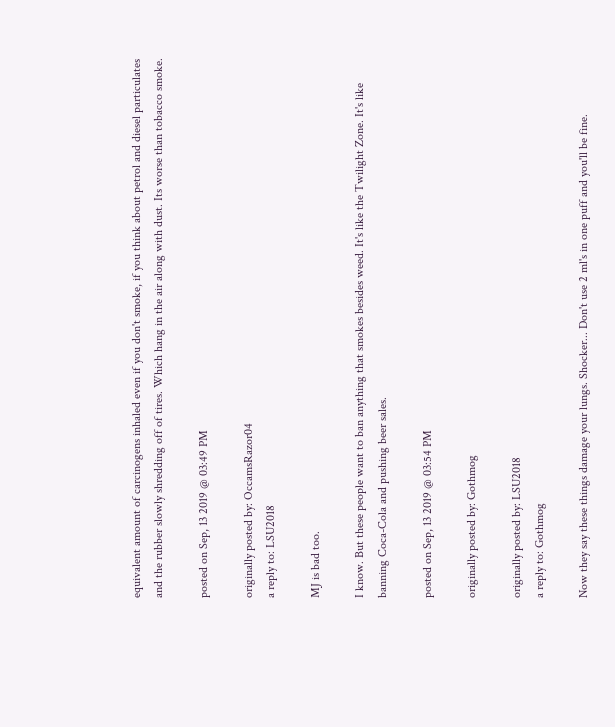equivalent amount of carcinogens inhaled even if you don't smoke, if you think about petrol and diesel particulates and the rubber slowly shredding off of tires. Which hang in the air along with dust. Its worse than tobacco smoke.

posted on Sep, 13 2019 @ 03:49 PM

originally posted by: OccamsRazor04
a reply to: LSU2018

MJ is bad too.

I know. But these people want to ban anything that smokes besides weed. It's like the Twilight Zone. It's like banning Coca-Cola and pushing beer sales.

posted on Sep, 13 2019 @ 03:54 PM

originally posted by: Gothmog

originally posted by: LSU2018
a reply to: Gothmog

Now they say these things damage your lungs. Shocker... Don't use 2 ml's in one puff and you'll be fine.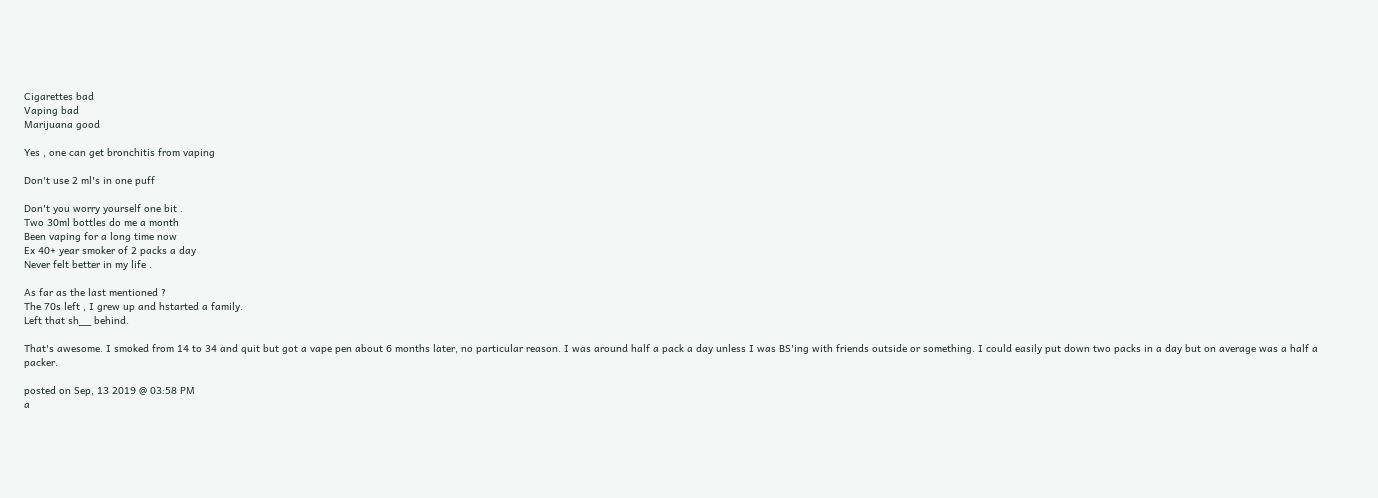Cigarettes bad
Vaping bad
Marijuana good

Yes , one can get bronchitis from vaping

Don't use 2 ml's in one puff

Don't you worry yourself one bit .
Two 30ml bottles do me a month
Been vaping for a long time now
Ex 40+ year smoker of 2 packs a day
Never felt better in my life .

As far as the last mentioned ?
The 70s left , I grew up and hstarted a family.
Left that sh__ behind.

That's awesome. I smoked from 14 to 34 and quit but got a vape pen about 6 months later, no particular reason. I was around half a pack a day unless I was BS'ing with friends outside or something. I could easily put down two packs in a day but on average was a half a packer.

posted on Sep, 13 2019 @ 03:58 PM
a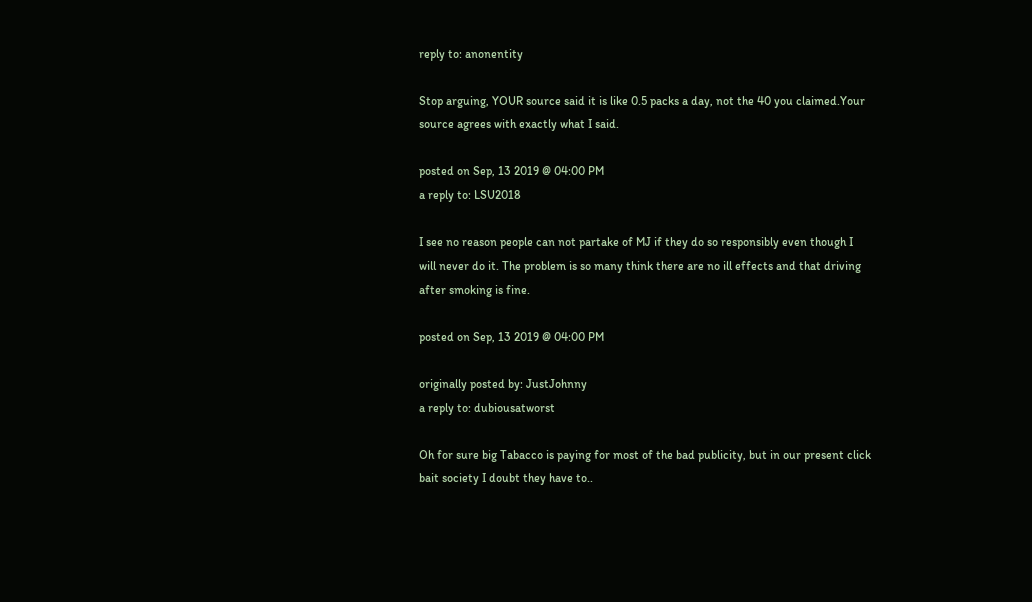reply to: anonentity

Stop arguing, YOUR source said it is like 0.5 packs a day, not the 40 you claimed.Your source agrees with exactly what I said.

posted on Sep, 13 2019 @ 04:00 PM
a reply to: LSU2018

I see no reason people can not partake of MJ if they do so responsibly even though I will never do it. The problem is so many think there are no ill effects and that driving after smoking is fine.

posted on Sep, 13 2019 @ 04:00 PM

originally posted by: JustJohnny
a reply to: dubiousatworst

Oh for sure big Tabacco is paying for most of the bad publicity, but in our present click bait society I doubt they have to..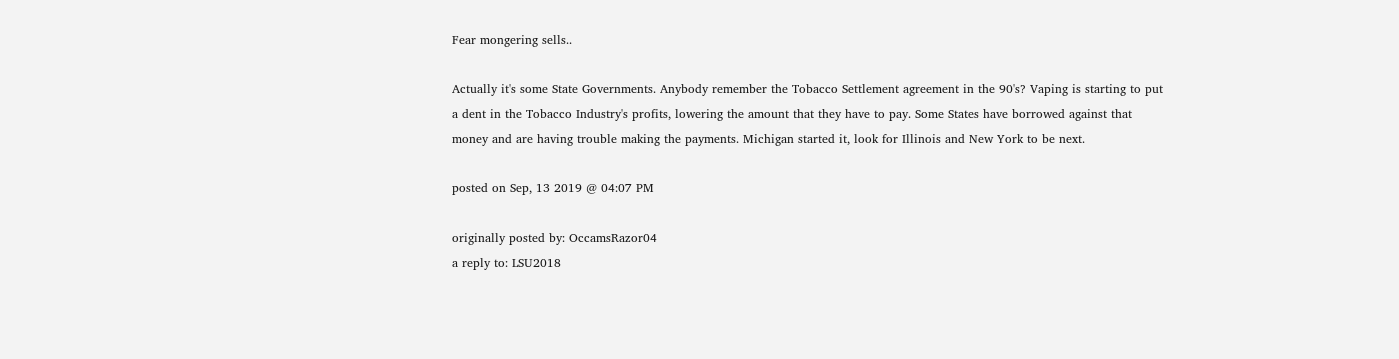Fear mongering sells..

Actually it's some State Governments. Anybody remember the Tobacco Settlement agreement in the 90's? Vaping is starting to put a dent in the Tobacco Industry's profits, lowering the amount that they have to pay. Some States have borrowed against that money and are having trouble making the payments. Michigan started it, look for Illinois and New York to be next.

posted on Sep, 13 2019 @ 04:07 PM

originally posted by: OccamsRazor04
a reply to: LSU2018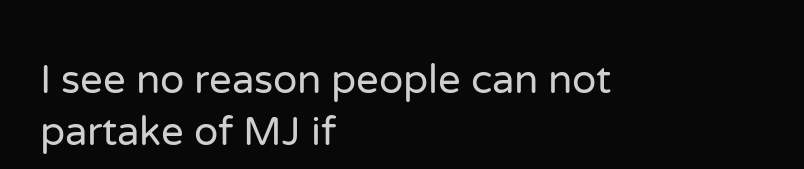I see no reason people can not partake of MJ if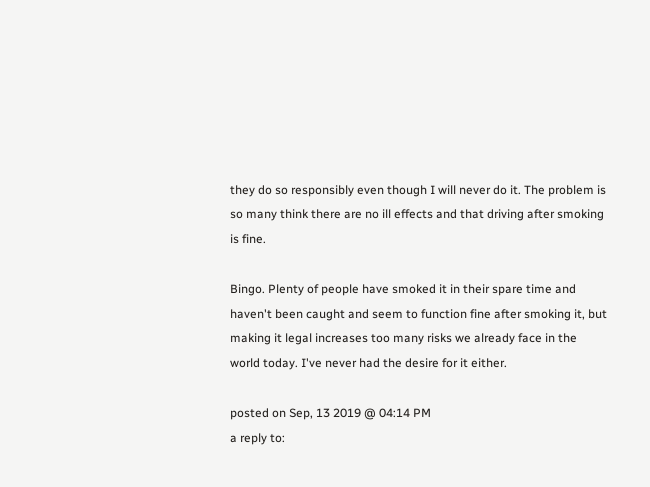they do so responsibly even though I will never do it. The problem is so many think there are no ill effects and that driving after smoking is fine.

Bingo. Plenty of people have smoked it in their spare time and haven't been caught and seem to function fine after smoking it, but making it legal increases too many risks we already face in the world today. I've never had the desire for it either.

posted on Sep, 13 2019 @ 04:14 PM
a reply to: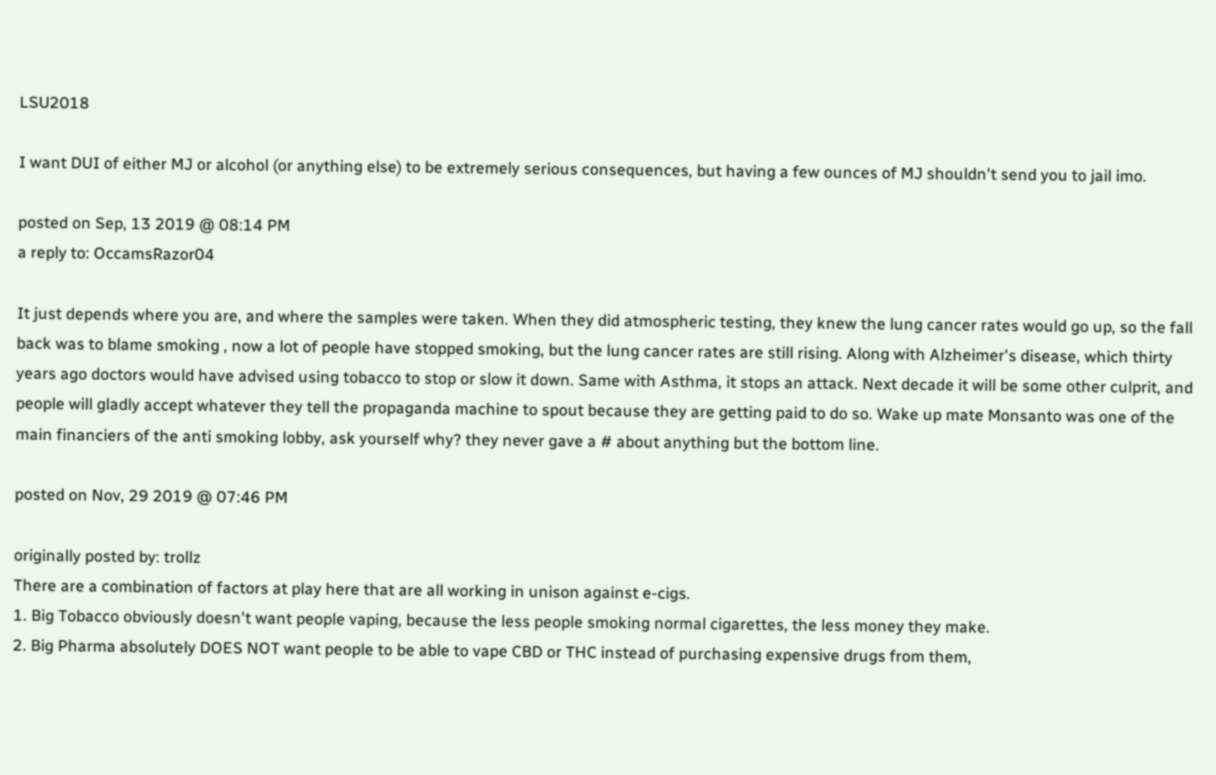LSU2018

I want DUI of either MJ or alcohol (or anything else) to be extremely serious consequences, but having a few ounces of MJ shouldn't send you to jail imo.

posted on Sep, 13 2019 @ 08:14 PM
a reply to: OccamsRazor04

It just depends where you are, and where the samples were taken. When they did atmospheric testing, they knew the lung cancer rates would go up, so the fall back was to blame smoking , now a lot of people have stopped smoking, but the lung cancer rates are still rising. Along with Alzheimer's disease, which thirty years ago doctors would have advised using tobacco to stop or slow it down. Same with Asthma, it stops an attack. Next decade it will be some other culprit, and people will gladly accept whatever they tell the propaganda machine to spout because they are getting paid to do so. Wake up mate Monsanto was one of the main financiers of the anti smoking lobby, ask yourself why? they never gave a # about anything but the bottom line.

posted on Nov, 29 2019 @ 07:46 PM

originally posted by: trollz
There are a combination of factors at play here that are all working in unison against e-cigs.
1. Big Tobacco obviously doesn't want people vaping, because the less people smoking normal cigarettes, the less money they make.
2. Big Pharma absolutely DOES NOT want people to be able to vape CBD or THC instead of purchasing expensive drugs from them,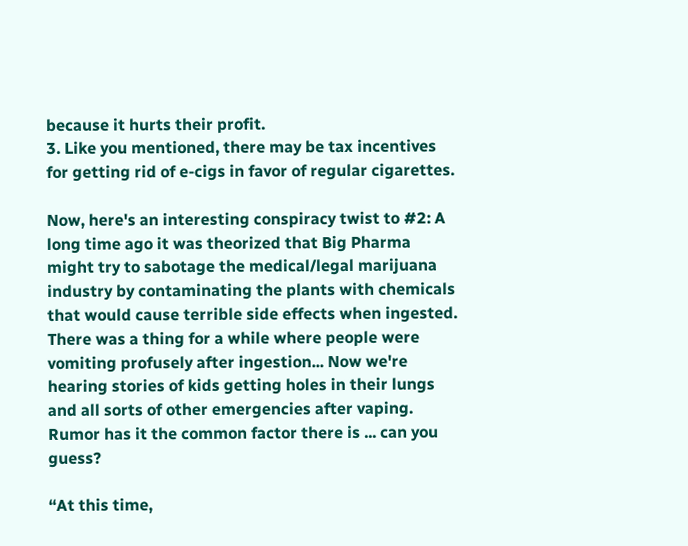because it hurts their profit.
3. Like you mentioned, there may be tax incentives for getting rid of e-cigs in favor of regular cigarettes.

Now, here's an interesting conspiracy twist to #2: A long time ago it was theorized that Big Pharma might try to sabotage the medical/legal marijuana industry by contaminating the plants with chemicals that would cause terrible side effects when ingested. There was a thing for a while where people were vomiting profusely after ingestion... Now we're hearing stories of kids getting holes in their lungs and all sorts of other emergencies after vaping. Rumor has it the common factor there is ... can you guess?

“At this time,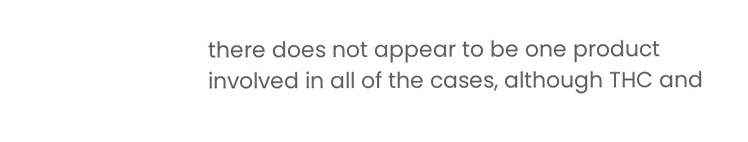there does not appear to be one product involved in all of the cases, although THC and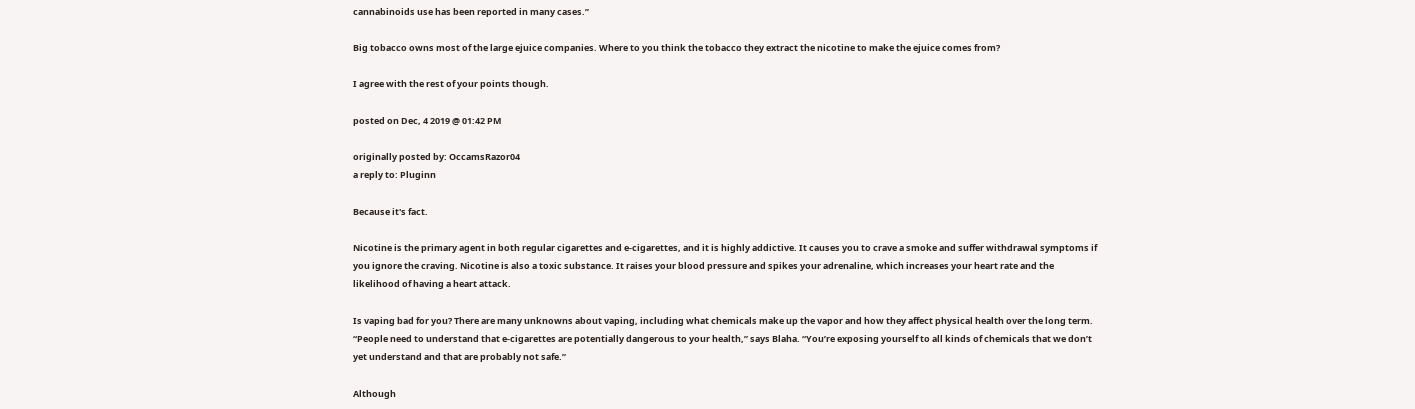cannabinoids use has been reported in many cases.”

Big tobacco owns most of the large ejuice companies. Where to you think the tobacco they extract the nicotine to make the ejuice comes from?

I agree with the rest of your points though.

posted on Dec, 4 2019 @ 01:42 PM

originally posted by: OccamsRazor04
a reply to: Pluginn

Because it's fact.

Nicotine is the primary agent in both regular cigarettes and e-cigarettes, and it is highly addictive. It causes you to crave a smoke and suffer withdrawal symptoms if you ignore the craving. Nicotine is also a toxic substance. It raises your blood pressure and spikes your adrenaline, which increases your heart rate and the likelihood of having a heart attack.

Is vaping bad for you? There are many unknowns about vaping, including what chemicals make up the vapor and how they affect physical health over the long term. “People need to understand that e-cigarettes are potentially dangerous to your health,” says Blaha. “You’re exposing yourself to all kinds of chemicals that we don’t yet understand and that are probably not safe.”

Although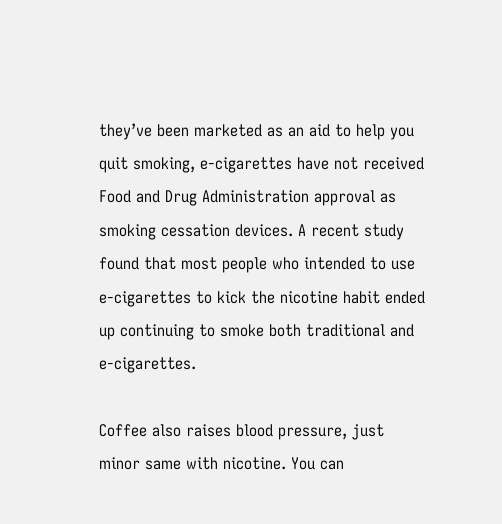they’ve been marketed as an aid to help you quit smoking, e-cigarettes have not received Food and Drug Administration approval as smoking cessation devices. A recent study found that most people who intended to use e-cigarettes to kick the nicotine habit ended up continuing to smoke both traditional and e-cigarettes.

Coffee also raises blood pressure, just minor same with nicotine. You can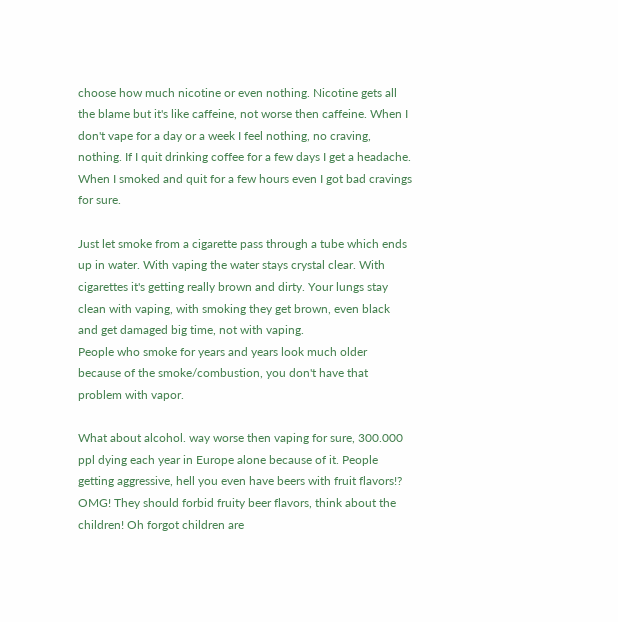choose how much nicotine or even nothing. Nicotine gets all the blame but it's like caffeine, not worse then caffeine. When I don't vape for a day or a week I feel nothing, no craving, nothing. If I quit drinking coffee for a few days I get a headache.
When I smoked and quit for a few hours even I got bad cravings for sure.

Just let smoke from a cigarette pass through a tube which ends up in water. With vaping the water stays crystal clear. With cigarettes it's getting really brown and dirty. Your lungs stay clean with vaping, with smoking they get brown, even black and get damaged big time, not with vaping.
People who smoke for years and years look much older because of the smoke/combustion, you don't have that problem with vapor.

What about alcohol. way worse then vaping for sure, 300.000 ppl dying each year in Europe alone because of it. People getting aggressive, hell you even have beers with fruit flavors!? OMG! They should forbid fruity beer flavors, think about the children! Oh forgot children are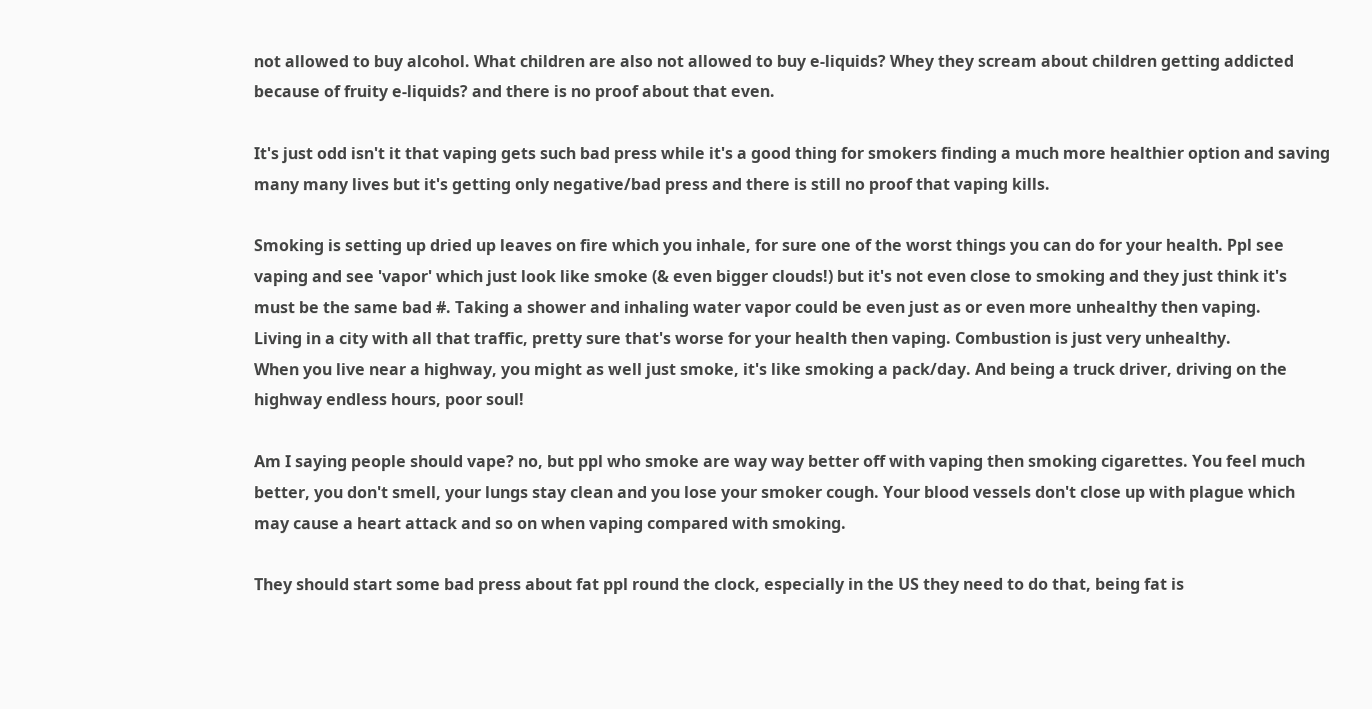not allowed to buy alcohol. What children are also not allowed to buy e-liquids? Whey they scream about children getting addicted because of fruity e-liquids? and there is no proof about that even.

It's just odd isn't it that vaping gets such bad press while it's a good thing for smokers finding a much more healthier option and saving many many lives but it's getting only negative/bad press and there is still no proof that vaping kills.

Smoking is setting up dried up leaves on fire which you inhale, for sure one of the worst things you can do for your health. Ppl see vaping and see 'vapor' which just look like smoke (& even bigger clouds!) but it's not even close to smoking and they just think it's must be the same bad #. Taking a shower and inhaling water vapor could be even just as or even more unhealthy then vaping.
Living in a city with all that traffic, pretty sure that's worse for your health then vaping. Combustion is just very unhealthy.
When you live near a highway, you might as well just smoke, it's like smoking a pack/day. And being a truck driver, driving on the highway endless hours, poor soul!

Am I saying people should vape? no, but ppl who smoke are way way better off with vaping then smoking cigarettes. You feel much better, you don't smell, your lungs stay clean and you lose your smoker cough. Your blood vessels don't close up with plague which may cause a heart attack and so on when vaping compared with smoking.

They should start some bad press about fat ppl round the clock, especially in the US they need to do that, being fat is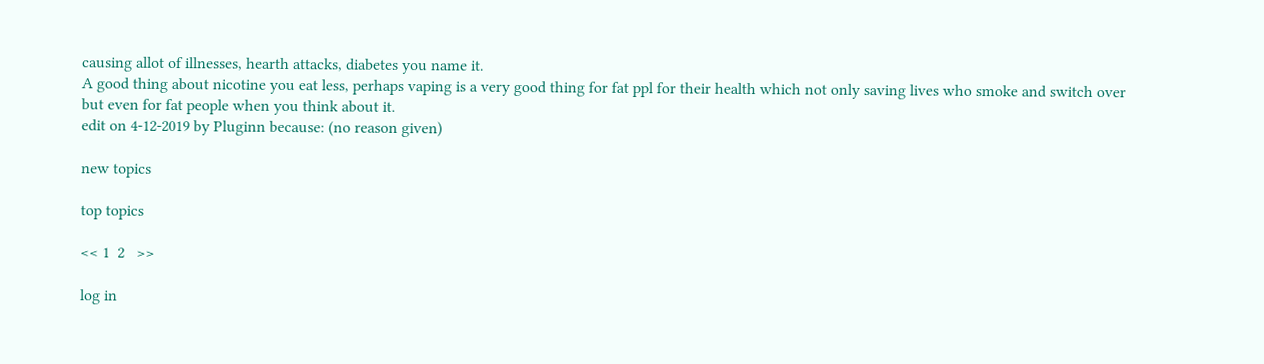causing allot of illnesses, hearth attacks, diabetes you name it.
A good thing about nicotine you eat less, perhaps vaping is a very good thing for fat ppl for their health which not only saving lives who smoke and switch over but even for fat people when you think about it.
edit on 4-12-2019 by Pluginn because: (no reason given)

new topics

top topics

<< 1  2   >>

log in